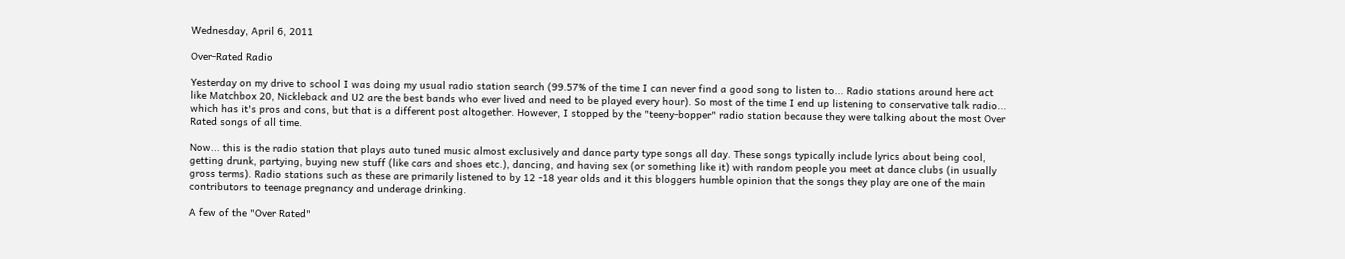Wednesday, April 6, 2011

Over-Rated Radio

Yesterday on my drive to school I was doing my usual radio station search (99.57% of the time I can never find a good song to listen to... Radio stations around here act like Matchbox 20, Nickleback and U2 are the best bands who ever lived and need to be played every hour). So most of the time I end up listening to conservative talk radio... which has it's pros and cons, but that is a different post altogether. However, I stopped by the "teeny-bopper" radio station because they were talking about the most Over Rated songs of all time.

Now... this is the radio station that plays auto tuned music almost exclusively and dance party type songs all day. These songs typically include lyrics about being cool, getting drunk, partying, buying new stuff (like cars and shoes etc.), dancing, and having sex (or something like it) with random people you meet at dance clubs (in usually gross terms). Radio stations such as these are primarily listened to by 12 -18 year olds and it this bloggers humble opinion that the songs they play are one of the main contributors to teenage pregnancy and underage drinking.

A few of the "Over Rated"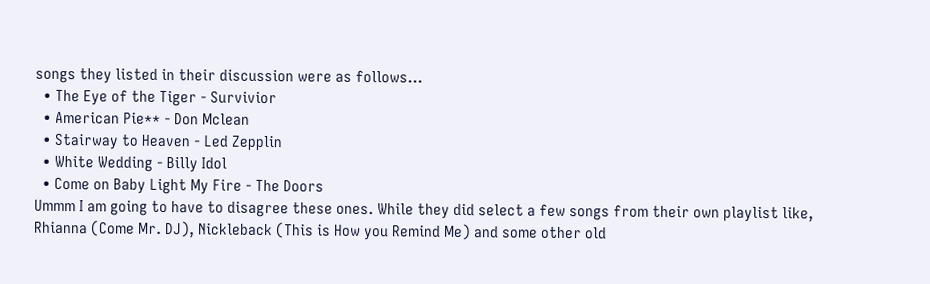songs they listed in their discussion were as follows...
  • The Eye of the Tiger - Survivior
  • American Pie** - Don Mclean
  • Stairway to Heaven - Led Zepplin
  • White Wedding - Billy Idol
  • Come on Baby Light My Fire - The Doors
Ummm I am going to have to disagree these ones. While they did select a few songs from their own playlist like, Rhianna (Come Mr. DJ), Nickleback (This is How you Remind Me) and some other old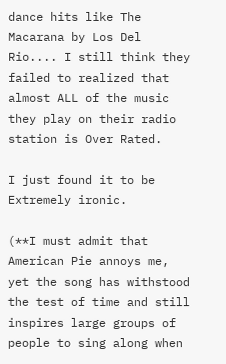dance hits like The Macarana by Los Del Rio.... I still think they failed to realized that almost ALL of the music they play on their radio station is Over Rated.

I just found it to be Extremely ironic.

(**I must admit that American Pie annoys me, yet the song has withstood the test of time and still inspires large groups of people to sing along when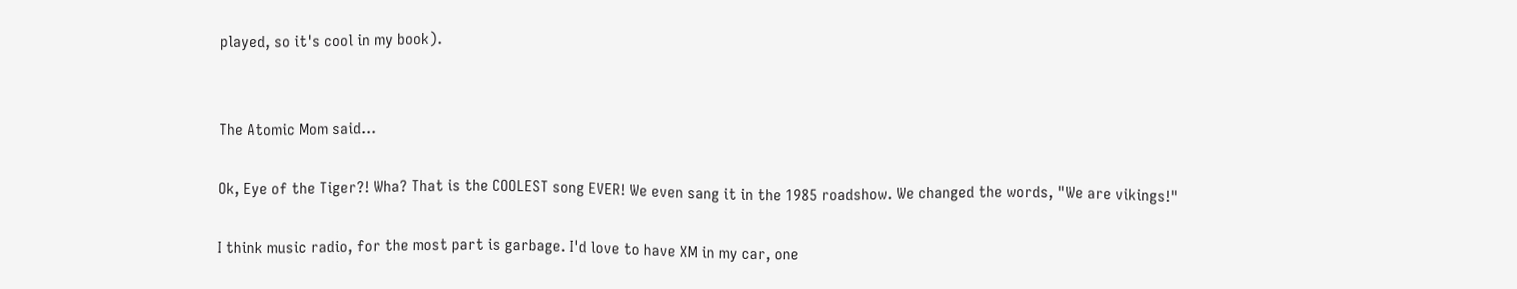played, so it's cool in my book).


The Atomic Mom said...

Ok, Eye of the Tiger?! Wha? That is the COOLEST song EVER! We even sang it in the 1985 roadshow. We changed the words, "We are vikings!"

I think music radio, for the most part is garbage. I'd love to have XM in my car, one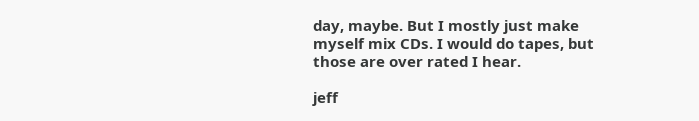day, maybe. But I mostly just make myself mix CDs. I would do tapes, but those are over rated I hear.

jeff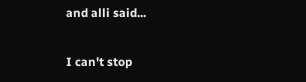and alli said...

I can't stop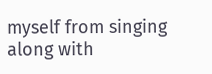myself from singing along with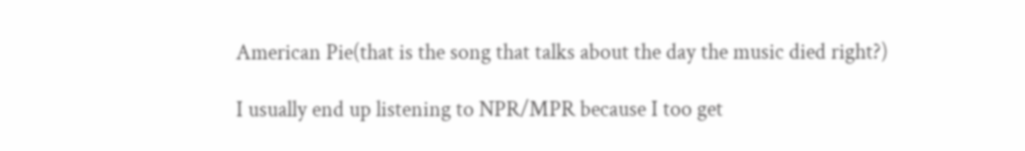American Pie(that is the song that talks about the day the music died right?)

I usually end up listening to NPR/MPR because I too get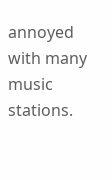annoyed with many music stations.